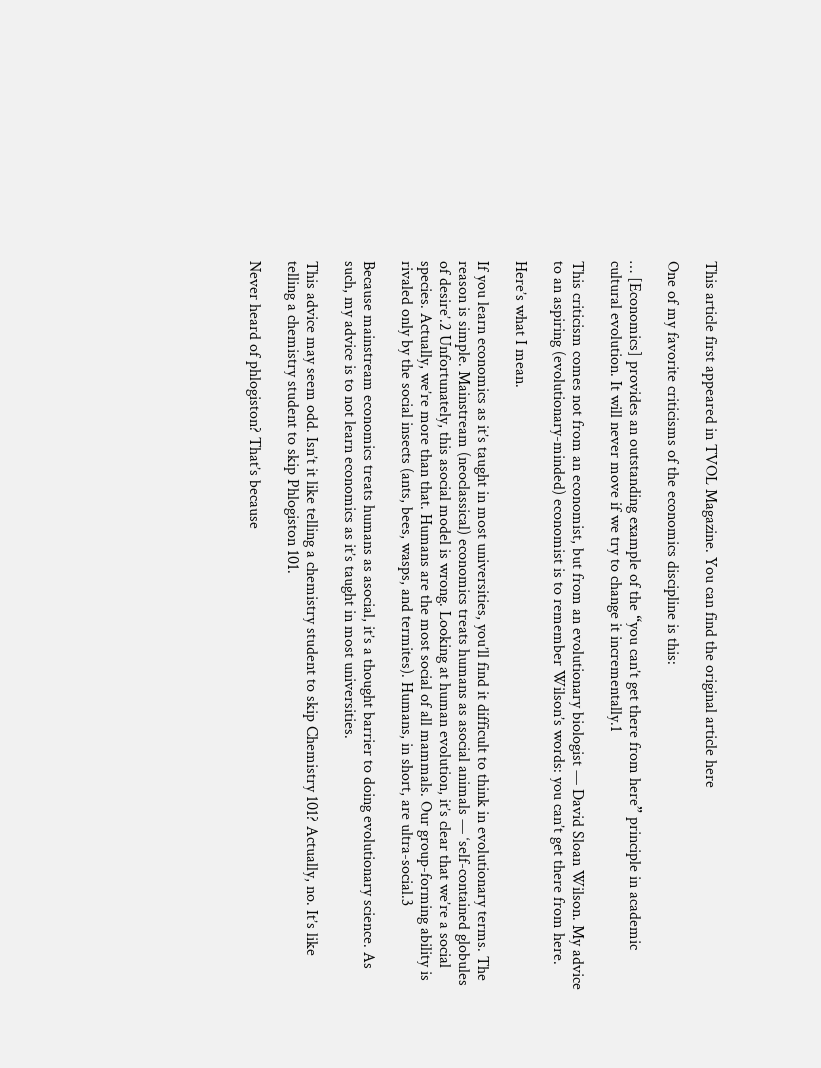This article first appeared in TVOL Magazine. You can find the original article here

One of my favorite criticisms of the economics discipline is this:

… [Economics] provides an outstanding example of the “you can’t get there from here” principle in academic cultural evolution. It will never move if we try to change it incrementally.1

This criticism comes not from an economist, but from an evolutionary biologist — David Sloan Wilson. My advice to an aspiring (evolutionary-minded) economist is to remember Wilson’s words: you can’t get there from here.

Here’s what I mean.

If you learn economics as it’s taught in most universities, you’ll find it difficult to think in evolutionary terms. The reason is simple. Mainstream (neoclassical) economics treats humans as asocial animals — ‘self-contained globules of desire’.2 Unfortunately, this asocial model is wrong. Looking at human evolution, it’s clear that we’re a social species. Actually, we’re more than that. Humans are the most social of all mammals. Our group-forming ability is rivaled only by the social insects (ants, bees, wasps, and termites). Humans, in short, are ultra-social.3

Because mainstream economics treats humans as asocial, it’s a thought barrier to doing evolutionary science. As such, my advice is to not learn economics as it’s taught in most universities.

This advice may seem odd. Isn’t it like telling a chemistry student to skip Chemistry 101? Actually, no. It’s like telling a chemistry student to skip Phlogiston 101.

Never heard of phlogiston? That’s because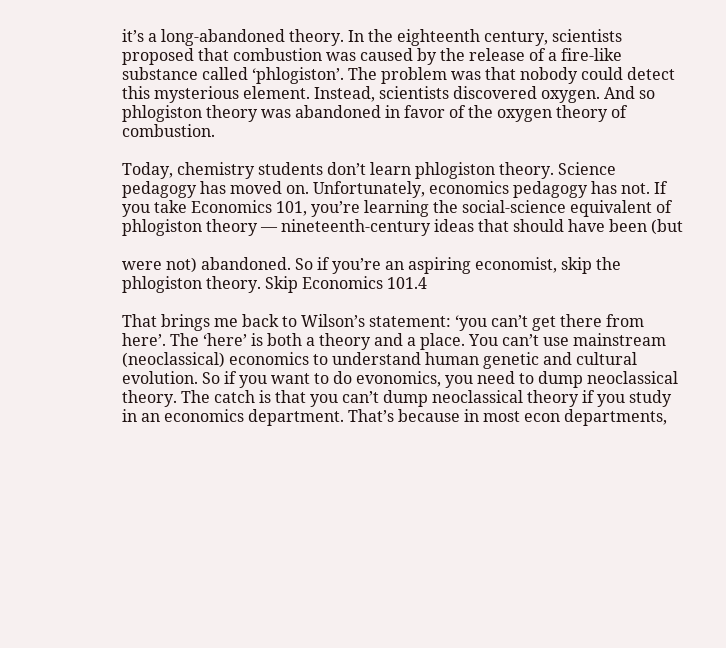it’s a long-abandoned theory. In the eighteenth century, scientists proposed that combustion was caused by the release of a fire-like substance called ‘phlogiston’. The problem was that nobody could detect this mysterious element. Instead, scientists discovered oxygen. And so phlogiston theory was abandoned in favor of the oxygen theory of combustion.

Today, chemistry students don’t learn phlogiston theory. Science pedagogy has moved on. Unfortunately, economics pedagogy has not. If you take Economics 101, you’re learning the social-science equivalent of phlogiston theory — nineteenth-century ideas that should have been (but

were not) abandoned. So if you’re an aspiring economist, skip the phlogiston theory. Skip Economics 101.4

That brings me back to Wilson’s statement: ‘you can’t get there from here’. The ‘here’ is both a theory and a place. You can’t use mainstream (neoclassical) economics to understand human genetic and cultural evolution. So if you want to do evonomics, you need to dump neoclassical theory. The catch is that you can’t dump neoclassical theory if you study in an economics department. That’s because in most econ departments,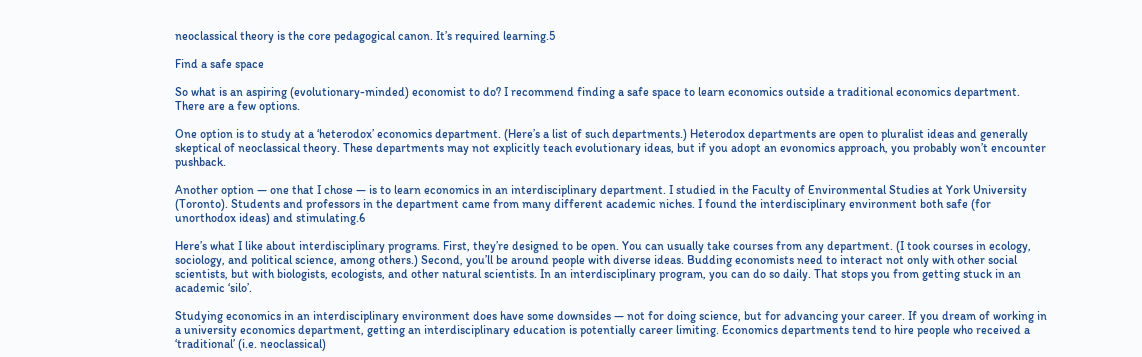neoclassical theory is the core pedagogical canon. It’s required learning.5

Find a safe space

So what is an aspiring (evolutionary-minded) economist to do? I recommend finding a safe space to learn economics outside a traditional economics department. There are a few options.

One option is to study at a ‘heterodox’ economics department. (Here’s a list of such departments.) Heterodox departments are open to pluralist ideas and generally skeptical of neoclassical theory. These departments may not explicitly teach evolutionary ideas, but if you adopt an evonomics approach, you probably won’t encounter pushback.

Another option — one that I chose — is to learn economics in an interdisciplinary department. I studied in the Faculty of Environmental Studies at York University (Toronto). Students and professors in the department came from many different academic niches. I found the interdisciplinary environment both safe (for unorthodox ideas) and stimulating.6

Here’s what I like about interdisciplinary programs. First, they’re designed to be open. You can usually take courses from any department. (I took courses in ecology, sociology, and political science, among others.) Second, you’ll be around people with diverse ideas. Budding economists need to interact not only with other social scientists, but with biologists, ecologists, and other natural scientists. In an interdisciplinary program, you can do so daily. That stops you from getting stuck in an academic ‘silo’.

Studying economics in an interdisciplinary environment does have some downsides — not for doing science, but for advancing your career. If you dream of working in a university economics department, getting an interdisciplinary education is potentially career limiting. Economics departments tend to hire people who received a ‘traditional’ (i.e. neoclassical)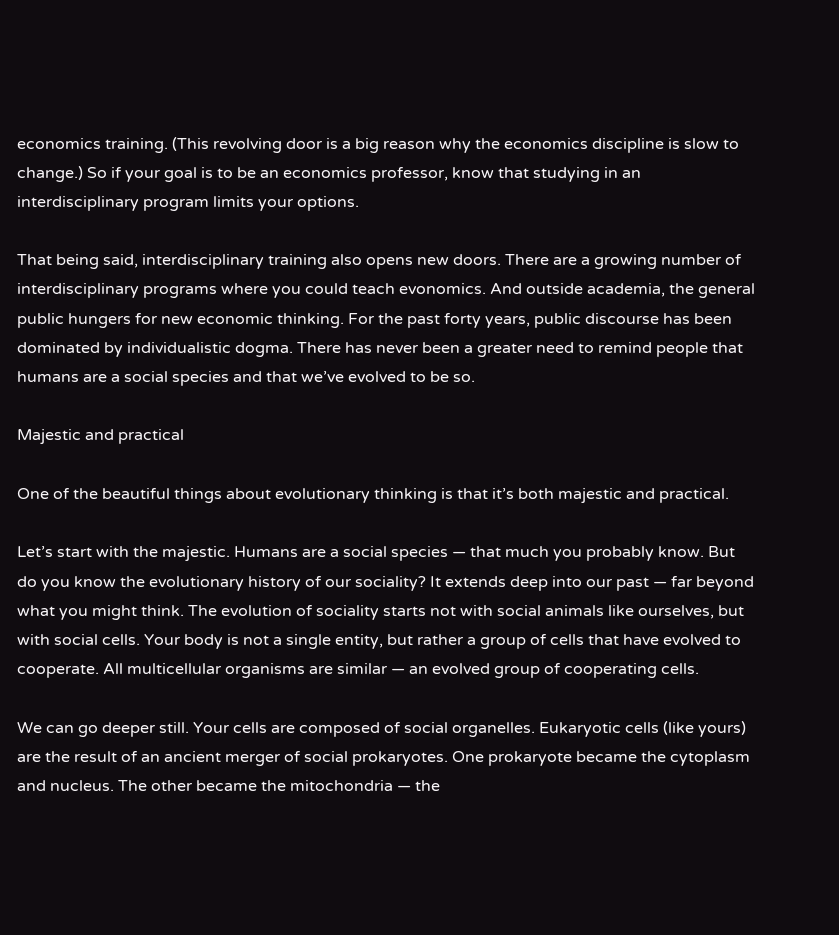economics training. (This revolving door is a big reason why the economics discipline is slow to change.) So if your goal is to be an economics professor, know that studying in an interdisciplinary program limits your options.

That being said, interdisciplinary training also opens new doors. There are a growing number of interdisciplinary programs where you could teach evonomics. And outside academia, the general public hungers for new economic thinking. For the past forty years, public discourse has been dominated by individualistic dogma. There has never been a greater need to remind people that humans are a social species and that we’ve evolved to be so.

Majestic and practical

One of the beautiful things about evolutionary thinking is that it’s both majestic and practical.

Let’s start with the majestic. Humans are a social species — that much you probably know. But do you know the evolutionary history of our sociality? It extends deep into our past — far beyond what you might think. The evolution of sociality starts not with social animals like ourselves, but with social cells. Your body is not a single entity, but rather a group of cells that have evolved to cooperate. All multicellular organisms are similar — an evolved group of cooperating cells.

We can go deeper still. Your cells are composed of social organelles. Eukaryotic cells (like yours) are the result of an ancient merger of social prokaryotes. One prokaryote became the cytoplasm and nucleus. The other became the mitochondria — the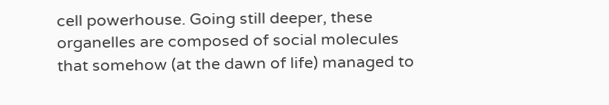cell powerhouse. Going still deeper, these organelles are composed of social molecules that somehow (at the dawn of life) managed to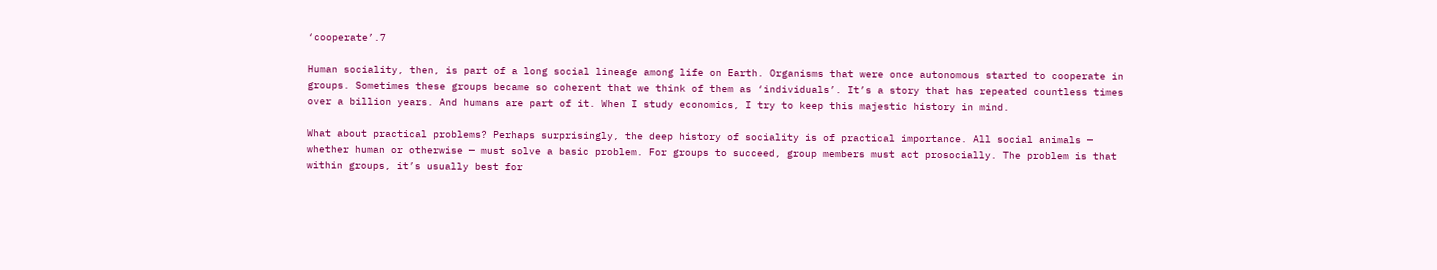‘cooperate’.7

Human sociality, then, is part of a long social lineage among life on Earth. Organisms that were once autonomous started to cooperate in groups. Sometimes these groups became so coherent that we think of them as ‘individuals’. It’s a story that has repeated countless times over a billion years. And humans are part of it. When I study economics, I try to keep this majestic history in mind.

What about practical problems? Perhaps surprisingly, the deep history of sociality is of practical importance. All social animals — whether human or otherwise — must solve a basic problem. For groups to succeed, group members must act prosocially. The problem is that within groups, it’s usually best for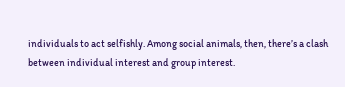individuals to act selfishly. Among social animals, then, there’s a clash between individual interest and group interest.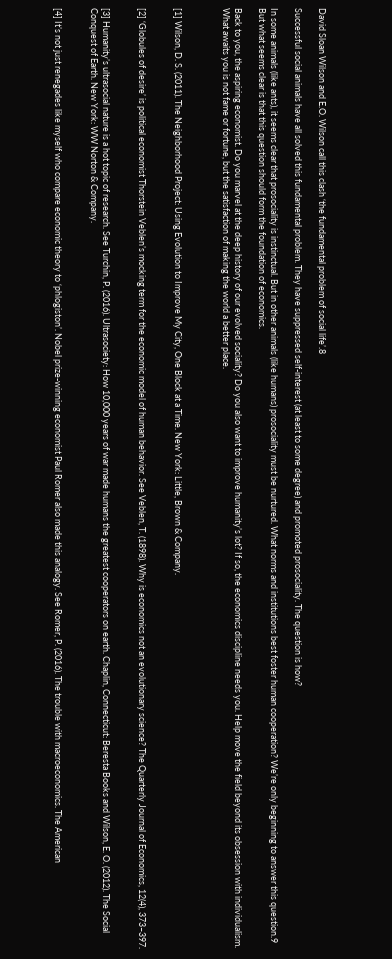David Sloan Wilson and E.O. Wilson call this clash ‘the fundamental problem of social life’.8

Successful social animals have all solved this fundamental problem. They have suppressed self-interest (at least to some degree) and promoted prosociality. The question is how?

In some animals (like ants), it seems clear that prosociality is instinctual. But in other animals (like humans) prosociality must be nurtured. What norms and institutions best foster human cooperation? We’re only beginning to answer this question.9 But what seems clear is that this question should form the foundation of economics.

Back to you, the aspiring economist. Do you marvel at the deep history of our evolved sociality? Do you also want to improve humanity’s lot? If so, the economics discipline needs you. Help move the field beyond its obsession with individualism. What awaits you is not fame or fortune, but the satisfaction of making the world a better place.



[1] Wilson, D. S. (2011). The Neighborhood Project: Using Evolution to Improve My City, One Block at a Time. New York: Little, Brown & Company.


[2] ‘Globules of desire’ is political economist Thorstein Veblen’s mocking term for the economic model of human behavior. See Veblen, T. (1898). Why is economics not an evolutionary science? The Quarterly Journal of Economics, 12(4), 373–397.


[3] Humanity’s ultrasocial nature is a hot topic of research. See Turchin, P. (2016). Ultrasociety: How 10,000 years of war made humans the greatest cooperators on earth. Chaplin, Connecticut: Beresta Books and Wilson, E. O. (2012). The Social Conquest of Earth. New York: WW Norton & Company.


[4] It’s not just renegades like myself who compare economic theory to ‘phlogiston’. Nobel prize-winning economist Paul Romer also made this analogy. See Romer, P. (2016). The trouble with macroeconomics. The American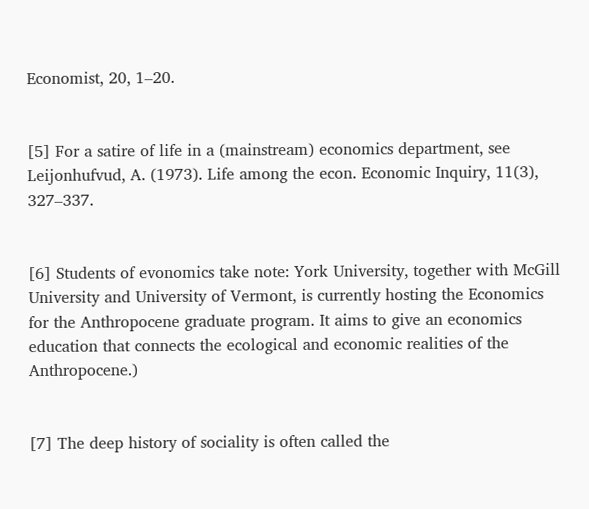Economist, 20, 1–20.


[5] For a satire of life in a (mainstream) economics department, see Leijonhufvud, A. (1973). Life among the econ. Economic Inquiry, 11(3), 327–337.


[6] Students of evonomics take note: York University, together with McGill University and University of Vermont, is currently hosting the Economics for the Anthropocene graduate program. It aims to give an economics education that connects the ecological and economic realities of the Anthropocene.)


[7] The deep history of sociality is often called the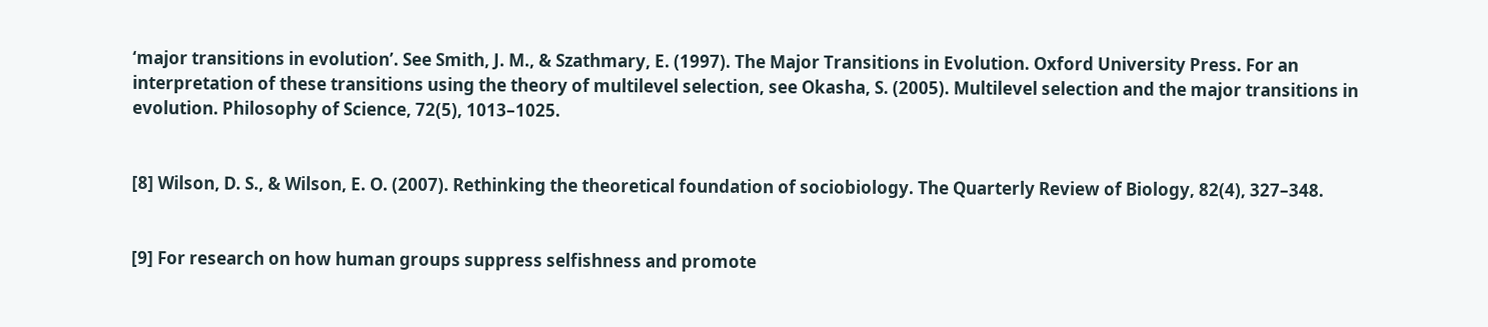‘major transitions in evolution’. See Smith, J. M., & Szathmary, E. (1997). The Major Transitions in Evolution. Oxford University Press. For an interpretation of these transitions using the theory of multilevel selection, see Okasha, S. (2005). Multilevel selection and the major transitions in evolution. Philosophy of Science, 72(5), 1013–1025.


[8] Wilson, D. S., & Wilson, E. O. (2007). Rethinking the theoretical foundation of sociobiology. The Quarterly Review of Biology, 82(4), 327–348.


[9] For research on how human groups suppress selfishness and promote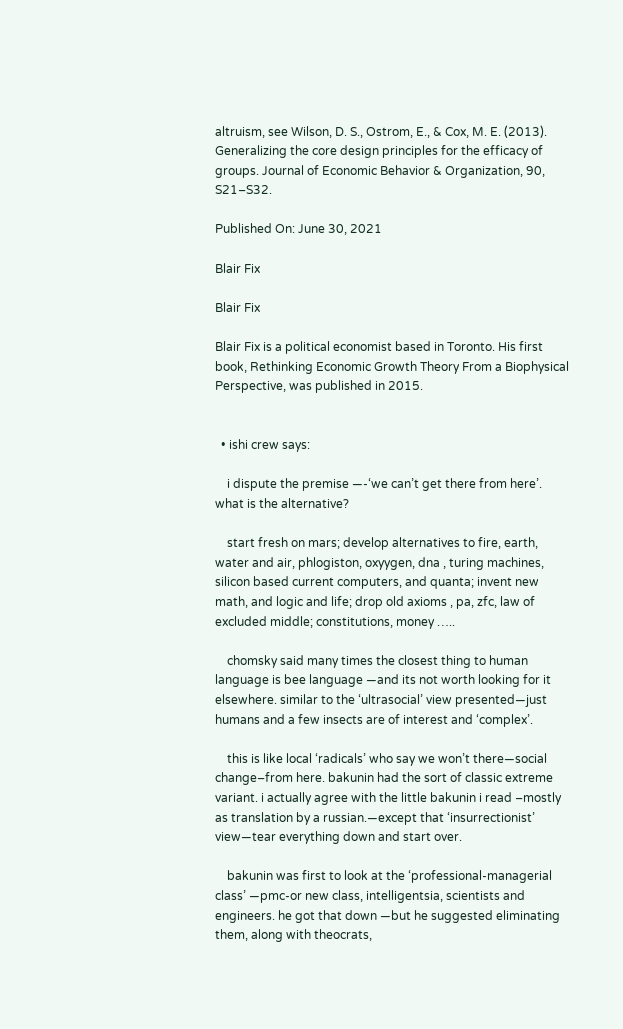altruism, see Wilson, D. S., Ostrom, E., & Cox, M. E. (2013). Generalizing the core design principles for the efficacy of groups. Journal of Economic Behavior & Organization, 90, S21–S32.

Published On: June 30, 2021

Blair Fix

Blair Fix

Blair Fix is a political economist based in Toronto. His first book, Rethinking Economic Growth Theory From a Biophysical Perspective, was published in 2015.


  • ishi crew says:

    i dispute the premise —-‘we can’t get there from here’. what is the alternative?

    start fresh on mars; develop alternatives to fire, earth, water and air, phlogiston, oxyygen, dna , turing machines, silicon based current computers, and quanta; invent new math, and logic and life; drop old axioms , pa, zfc, law of excluded middle; constitutions, money …..

    chomsky said many times the closest thing to human language is bee language —and its not worth looking for it elsewhere. similar to the ‘ultrasocial’ view presented—just humans and a few insects are of interest and ‘complex’.

    this is like local ‘radicals’ who say we won’t there—social change–from here. bakunin had the sort of classic extreme variant. i actually agree with the little bakunin i read –mostly as translation by a russian.—except that ‘insurrectionist’ view—tear everything down and start over.

    bakunin was first to look at the ‘professional-managerial class’ —pmc-or new class, intelligentsia, scientists and engineers. he got that down —but he suggested eliminating them, along with theocrats,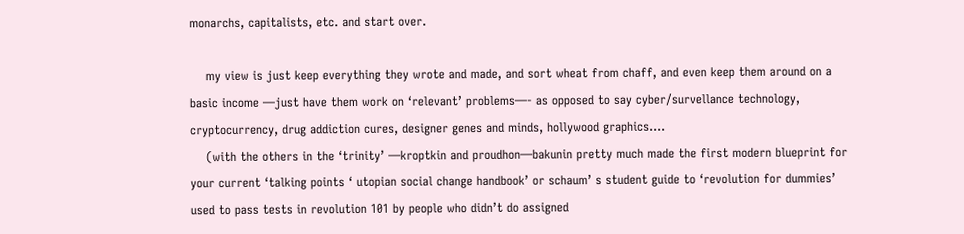monarchs, capitalists, etc. and start over.

    my view is just keep everything they wrote and made, and sort wheat from chaff, and even keep them around on a basic income —just have them work on ‘relevant’ problems—- as opposed to say cyber/survellance technology, cryptocurrency, drug addiction cures, designer genes and minds, hollywood graphics….
    (with the others in the ‘trinity’ —kroptkin and proudhon—bakunin pretty much made the first modern blueprint for your current ‘talking points ‘ utopian social change handbook’ or schaum’ s student guide to ‘revolution for dummies’ used to pass tests in revolution 101 by people who didn’t do assigned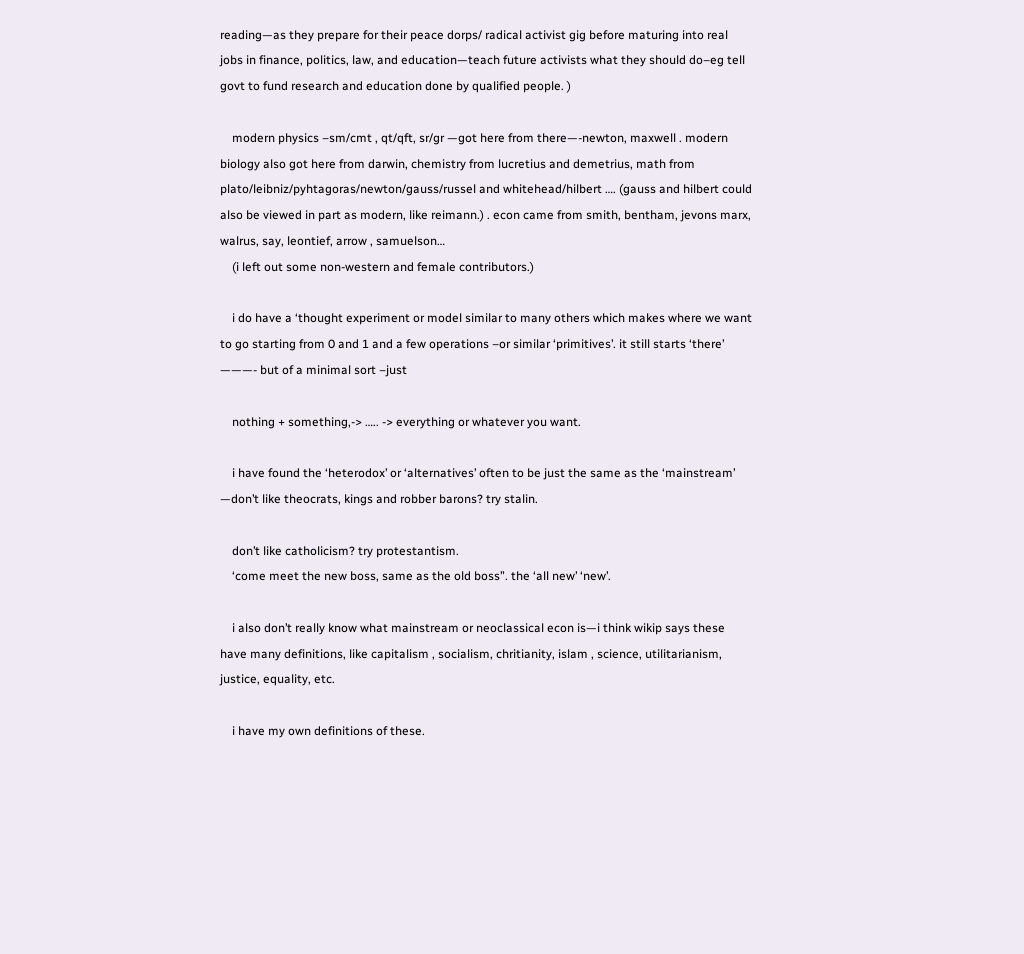reading—as they prepare for their peace dorps/ radical activist gig before maturing into real jobs in finance, politics, law, and education—teach future activists what they should do–eg tell govt to fund research and education done by qualified people. )

    modern physics –sm/cmt , qt/qft, sr/gr —got here from there—-newton, maxwell . modern biology also got here from darwin, chemistry from lucretius and demetrius, math from plato/leibniz/pyhtagoras/newton/gauss/russel and whitehead/hilbert …. (gauss and hilbert could also be viewed in part as modern, like reimann.) . econ came from smith, bentham, jevons marx, walrus, say, leontief, arrow , samuelson…
    (i left out some non-western and female contributors.)

    i do have a ‘thought experiment or model similar to many others which makes where we want to go starting from 0 and 1 and a few operations –or similar ‘primitives’. it still starts ‘there’ ———- but of a minimal sort –just

    nothing + something,-> ….. -> everything or whatever you want.

    i have found the ‘heterodox’ or ‘alternatives’ often to be just the same as the ‘mainstream’ —don’t like theocrats, kings and robber barons? try stalin.

    don’t like catholicism? try protestantism.
    ‘come meet the new boss, same as the old boss”. the ‘all new’ ‘new’.

    i also don’t really know what mainstream or neoclassical econ is—i think wikip says these have many definitions, like capitalism , socialism, chritianity, islam , science, utilitarianism, justice, equality, etc.

    i have my own definitions of these.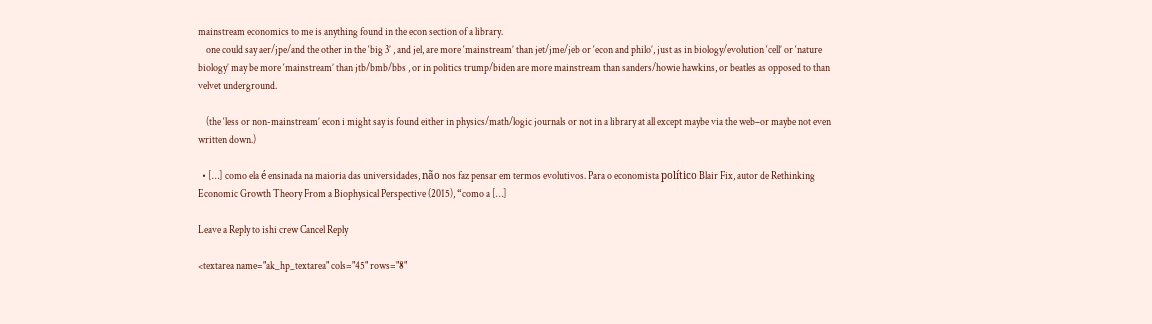mainstream economics to me is anything found in the econ section of a library.
    one could say aer/jpe/and the other in the ‘big 3’ , and jel, are more ‘mainstream’ than jet/jme/jeb or ‘econ and philo’, just as in biology/evolution ‘cell’ or ‘nature biology’ may be more ‘mainstream’ than jtb/bmb/bbs , or in politics trump/biden are more mainstream than sanders/howie hawkins, or beatles as opposed to than velvet underground.

    (the ‘less or non-mainstream’ econ i might say is found either in physics/math/logic journals or not in a library at all except maybe via the web–or maybe not even written down.)

  • […] como ela é ensinada na maioria das universidades, não nos faz pensar em termos evolutivos. Para o economista político Blair Fix, autor de Rethinking Economic Growth Theory From a Biophysical Perspective (2015), “como a […]

Leave a Reply to ishi crew Cancel Reply

<textarea name="ak_hp_textarea" cols="45" rows="8"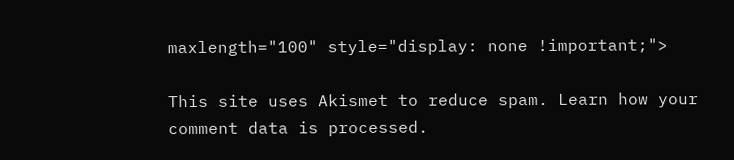maxlength="100" style="display: none !important;">

This site uses Akismet to reduce spam. Learn how your comment data is processed.